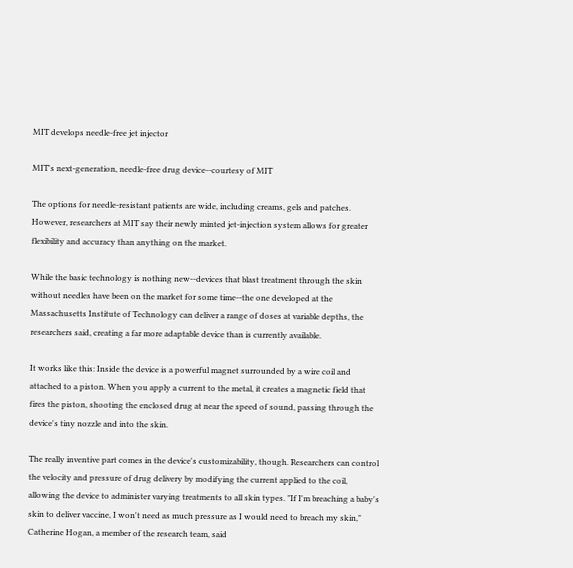MIT develops needle-free jet injector

MIT's next-generation, needle-free drug device--courtesy of MIT

The options for needle-resistant patients are wide, including creams, gels and patches. However, researchers at MIT say their newly minted jet-injection system allows for greater flexibility and accuracy than anything on the market.

While the basic technology is nothing new--devices that blast treatment through the skin without needles have been on the market for some time--the one developed at the Massachusetts Institute of Technology can deliver a range of doses at variable depths, the researchers said, creating a far more adaptable device than is currently available.

It works like this: Inside the device is a powerful magnet surrounded by a wire coil and attached to a piston. When you apply a current to the metal, it creates a magnetic field that fires the piston, shooting the enclosed drug at near the speed of sound, passing through the device's tiny nozzle and into the skin.

The really inventive part comes in the device's customizability, though. Researchers can control the velocity and pressure of drug delivery by modifying the current applied to the coil, allowing the device to administer varying treatments to all skin types. "If I'm breaching a baby's skin to deliver vaccine, I won't need as much pressure as I would need to breach my skin," Catherine Hogan, a member of the research team, said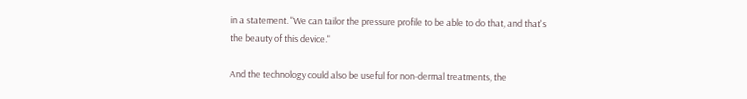in a statement. "We can tailor the pressure profile to be able to do that, and that's the beauty of this device."

And the technology could also be useful for non-dermal treatments, the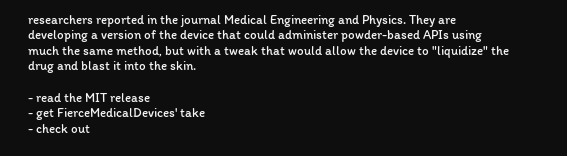researchers reported in the journal Medical Engineering and Physics. They are developing a version of the device that could administer powder-based APIs using much the same method, but with a tweak that would allow the device to "liquidize" the drug and blast it into the skin.

- read the MIT release
- get FierceMedicalDevices' take
- check out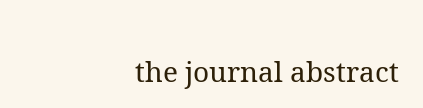the journal abstract